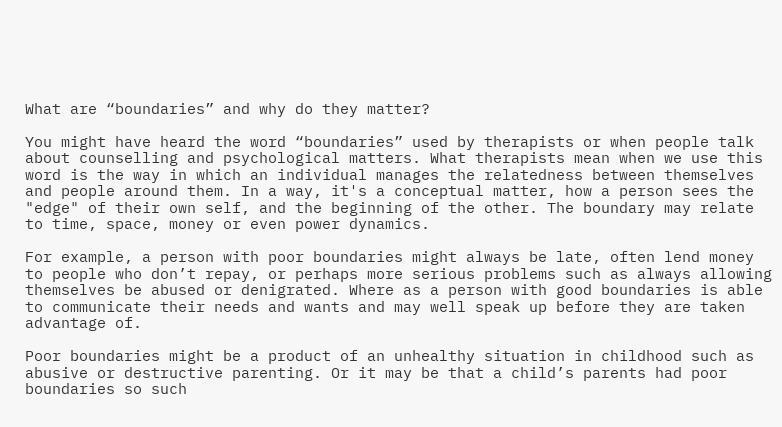What are “boundaries” and why do they matter?

You might have heard the word “boundaries” used by therapists or when people talk about counselling and psychological matters. What therapists mean when we use this word is the way in which an individual manages the relatedness between themselves and people around them. In a way, it's a conceptual matter, how a person sees the "edge" of their own self, and the beginning of the other. The boundary may relate to time, space, money or even power dynamics.

For example, a person with poor boundaries might always be late, often lend money to people who don’t repay, or perhaps more serious problems such as always allowing themselves be abused or denigrated. Where as a person with good boundaries is able to communicate their needs and wants and may well speak up before they are taken advantage of.

Poor boundaries might be a product of an unhealthy situation in childhood such as abusive or destructive parenting. Or it may be that a child’s parents had poor boundaries so such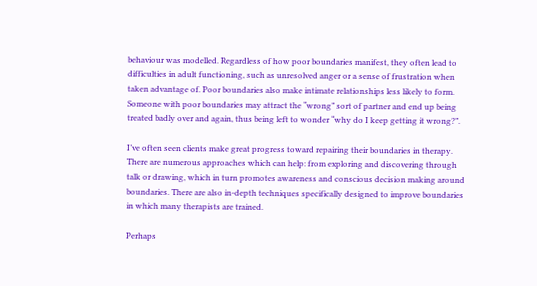behaviour was modelled. Regardless of how poor boundaries manifest, they often lead to difficulties in adult functioning, such as unresolved anger or a sense of frustration when taken advantage of. Poor boundaries also make intimate relationships less likely to form. Someone with poor boundaries may attract the “wrong” sort of partner and end up being treated badly over and again, thus being left to wonder “why do I keep getting it wrong?”.

I’ve often seen clients make great progress toward repairing their boundaries in therapy. There are numerous approaches which can help: from exploring and discovering through talk or drawing, which in turn promotes awareness and conscious decision making around boundaries. There are also in-depth techniques specifically designed to improve boundaries in which many therapists are trained.

Perhaps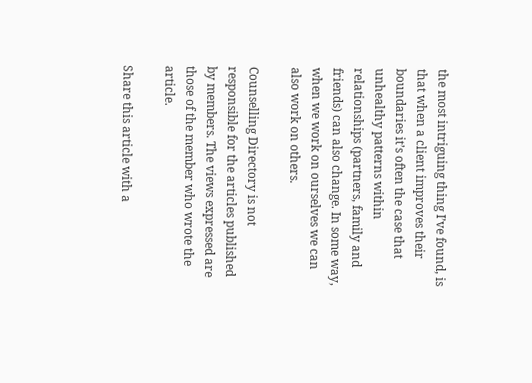the most intriguing thing I’ve found, is that when a client improves their boundaries it’s often the case that unhealthy patterns within relationships (partners, family and friends) can also change. In some way, when we work on ourselves we can also work on others.

Counselling Directory is not responsible for the articles published by members. The views expressed are those of the member who wrote the article.

Share this article with a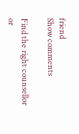friend
Show comments

Find the right counsellor or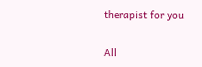therapist for you

All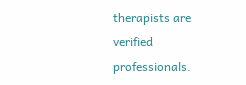therapists are verified professionals.